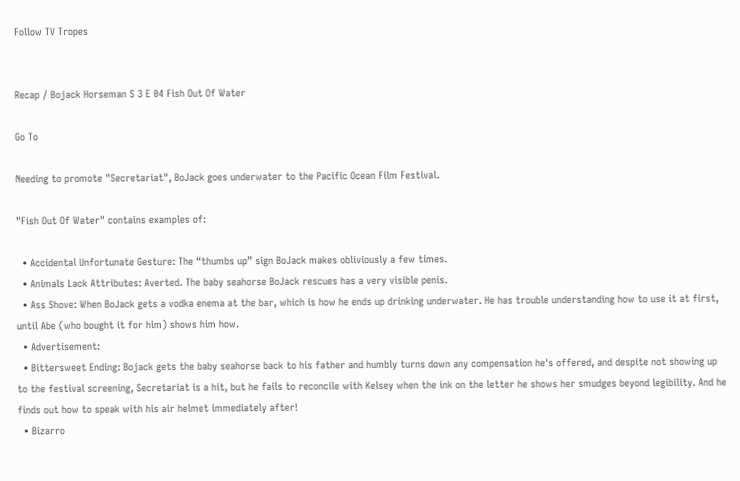Follow TV Tropes


Recap / Bojack Horseman S 3 E 04 Fish Out Of Water

Go To

Needing to promote "Secretariat", BoJack goes underwater to the Pacific Ocean Film Festival.

"Fish Out Of Water" contains examples of:

  • Accidental Unfortunate Gesture: The “thumbs up” sign BoJack makes obliviously a few times.
  • Animals Lack Attributes: Averted. The baby seahorse BoJack rescues has a very visible penis.
  • Ass Shove: When BoJack gets a vodka enema at the bar, which is how he ends up drinking underwater. He has trouble understanding how to use it at first, until Abe (who bought it for him) shows him how.
  • Advertisement:
  • Bittersweet Ending: Bojack gets the baby seahorse back to his father and humbly turns down any compensation he's offered, and despite not showing up to the festival screening, Secretariat is a hit, but he fails to reconcile with Kelsey when the ink on the letter he shows her smudges beyond legibility. And he finds out how to speak with his air helmet immediately after!
  • Bizarro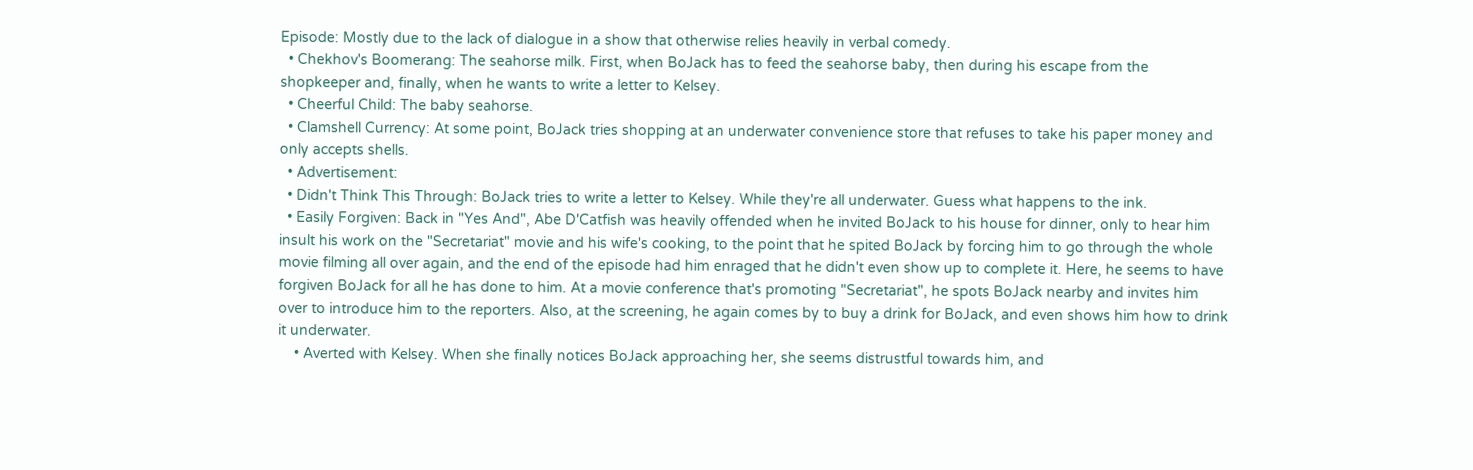Episode: Mostly due to the lack of dialogue in a show that otherwise relies heavily in verbal comedy.
  • Chekhov's Boomerang: The seahorse milk. First, when BoJack has to feed the seahorse baby, then during his escape from the shopkeeper and, finally, when he wants to write a letter to Kelsey.
  • Cheerful Child: The baby seahorse.
  • Clamshell Currency: At some point, BoJack tries shopping at an underwater convenience store that refuses to take his paper money and only accepts shells.
  • Advertisement:
  • Didn't Think This Through: BoJack tries to write a letter to Kelsey. While they're all underwater. Guess what happens to the ink.
  • Easily Forgiven: Back in "Yes And", Abe D'Catfish was heavily offended when he invited BoJack to his house for dinner, only to hear him insult his work on the "Secretariat" movie and his wife's cooking, to the point that he spited BoJack by forcing him to go through the whole movie filming all over again, and the end of the episode had him enraged that he didn't even show up to complete it. Here, he seems to have forgiven BoJack for all he has done to him. At a movie conference that's promoting "Secretariat", he spots BoJack nearby and invites him over to introduce him to the reporters. Also, at the screening, he again comes by to buy a drink for BoJack, and even shows him how to drink it underwater.
    • Averted with Kelsey. When she finally notices BoJack approaching her, she seems distrustful towards him, and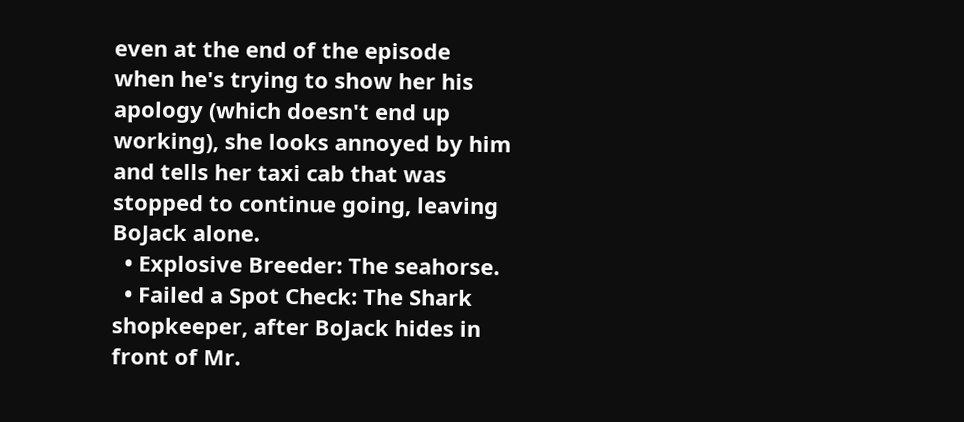even at the end of the episode when he's trying to show her his apology (which doesn't end up working), she looks annoyed by him and tells her taxi cab that was stopped to continue going, leaving BoJack alone.
  • Explosive Breeder: The seahorse.
  • Failed a Spot Check: The Shark shopkeeper, after BoJack hides in front of Mr.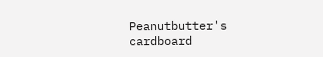Peanutbutter's cardboard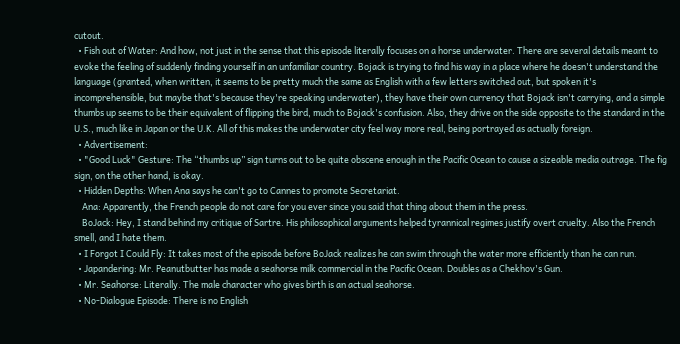cutout.
  • Fish out of Water: And how, not just in the sense that this episode literally focuses on a horse underwater. There are several details meant to evoke the feeling of suddenly finding yourself in an unfamiliar country. Bojack is trying to find his way in a place where he doesn't understand the language (granted, when written, it seems to be pretty much the same as English with a few letters switched out, but spoken it's incomprehensible, but maybe that's because they're speaking underwater), they have their own currency that Bojack isn't carrying, and a simple thumbs up seems to be their equivalent of flipping the bird, much to Bojack's confusion. Also, they drive on the side opposite to the standard in the U.S., much like in Japan or the U.K. All of this makes the underwater city feel way more real, being portrayed as actually foreign.
  • Advertisement:
  • "Good Luck" Gesture: The “thumbs up” sign turns out to be quite obscene enough in the Pacific Ocean to cause a sizeable media outrage. The fig sign, on the other hand, is okay.
  • Hidden Depths: When Ana says he can't go to Cannes to promote Secretariat.
    Ana: Apparently, the French people do not care for you ever since you said that thing about them in the press.
    BoJack: Hey, I stand behind my critique of Sartre. His philosophical arguments helped tyrannical regimes justify overt cruelty. Also the French smell, and I hate them.
  • I Forgot I Could Fly: It takes most of the episode before BoJack realizes he can swim through the water more efficiently than he can run.
  • Japandering: Mr. Peanutbutter has made a seahorse milk commercial in the Pacific Ocean. Doubles as a Chekhov's Gun.
  • Mr. Seahorse: Literally. The male character who gives birth is an actual seahorse.
  • No-Dialogue Episode: There is no English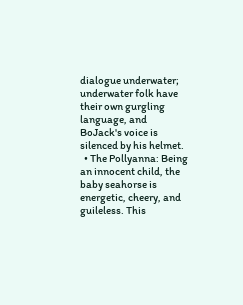dialogue underwater; underwater folk have their own gurgling language, and BoJack's voice is silenced by his helmet.
  • The Pollyanna: Being an innocent child, the baby seahorse is energetic, cheery, and guileless. This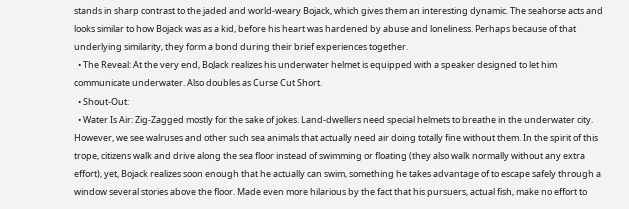stands in sharp contrast to the jaded and world-weary Bojack, which gives them an interesting dynamic. The seahorse acts and looks similar to how Bojack was as a kid, before his heart was hardened by abuse and loneliness. Perhaps because of that underlying similarity, they form a bond during their brief experiences together.
  • The Reveal: At the very end, BoJack realizes his underwater helmet is equipped with a speaker designed to let him communicate underwater. Also doubles as Curse Cut Short.
  • Shout-Out:
  • Water Is Air: Zig-Zagged mostly for the sake of jokes. Land-dwellers need special helmets to breathe in the underwater city. However, we see walruses and other such sea animals that actually need air doing totally fine without them. In the spirit of this trope, citizens walk and drive along the sea floor instead of swimming or floating (they also walk normally without any extra effort), yet, Bojack realizes soon enough that he actually can swim, something he takes advantage of to escape safely through a window several stories above the floor. Made even more hilarious by the fact that his pursuers, actual fish, make no effort to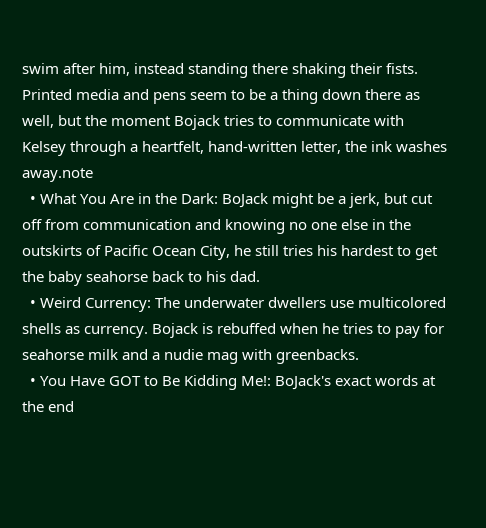swim after him, instead standing there shaking their fists. Printed media and pens seem to be a thing down there as well, but the moment Bojack tries to communicate with Kelsey through a heartfelt, hand-written letter, the ink washes away.note
  • What You Are in the Dark: BoJack might be a jerk, but cut off from communication and knowing no one else in the outskirts of Pacific Ocean City, he still tries his hardest to get the baby seahorse back to his dad.
  • Weird Currency: The underwater dwellers use multicolored shells as currency. Bojack is rebuffed when he tries to pay for seahorse milk and a nudie mag with greenbacks.
  • You Have GOT to Be Kidding Me!: BoJack's exact words at the end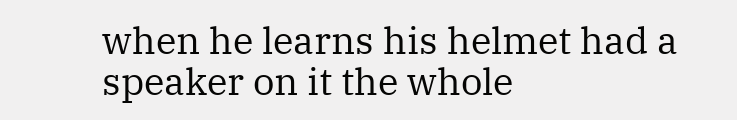when he learns his helmet had a speaker on it the whole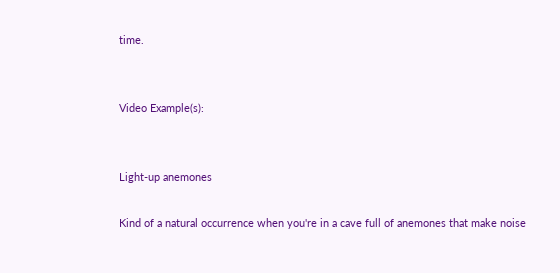time.


Video Example(s):


Light-up anemones

Kind of a natural occurrence when you're in a cave full of anemones that make noise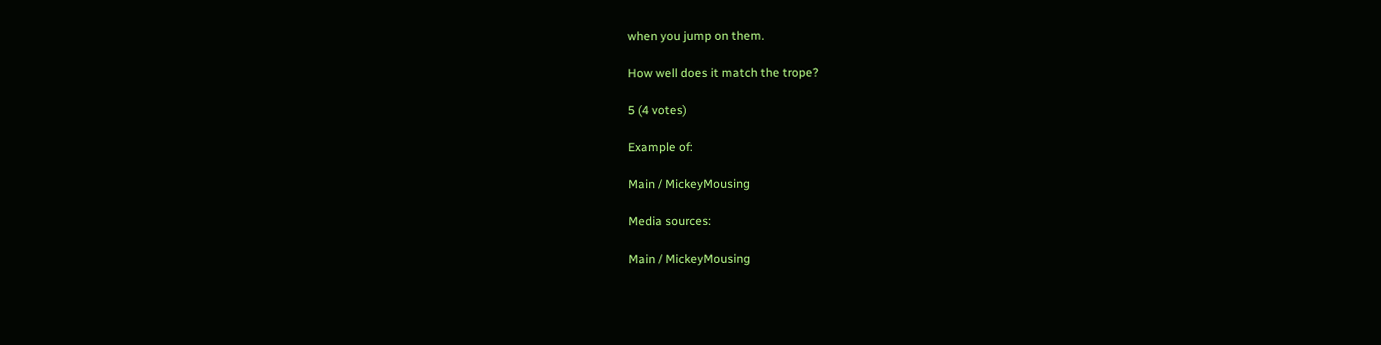when you jump on them.

How well does it match the trope?

5 (4 votes)

Example of:

Main / MickeyMousing

Media sources:

Main / MickeyMousing